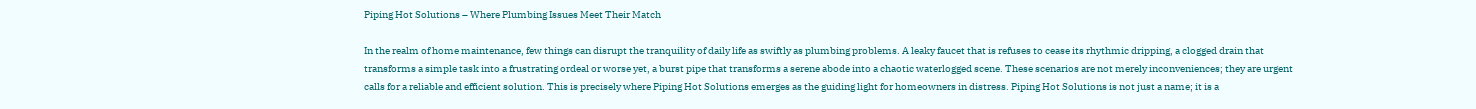Piping Hot Solutions – Where Plumbing Issues Meet Their Match

In the realm of home maintenance, few things can disrupt the tranquility of daily life as swiftly as plumbing problems. A leaky faucet that is refuses to cease its rhythmic dripping, a clogged drain that transforms a simple task into a frustrating ordeal or worse yet, a burst pipe that transforms a serene abode into a chaotic waterlogged scene. These scenarios are not merely inconveniences; they are urgent calls for a reliable and efficient solution. This is precisely where Piping Hot Solutions emerges as the guiding light for homeowners in distress. Piping Hot Solutions is not just a name; it is a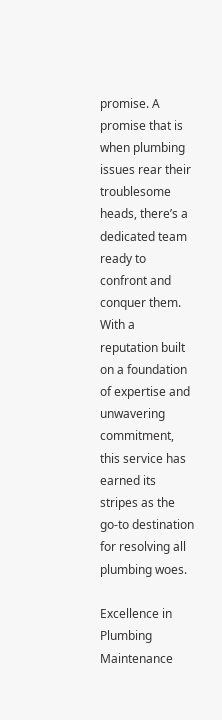promise. A promise that is when plumbing issues rear their troublesome heads, there’s a dedicated team ready to confront and conquer them. With a reputation built on a foundation of expertise and unwavering commitment, this service has earned its stripes as the go-to destination for resolving all plumbing woes.

Excellence in Plumbing Maintenance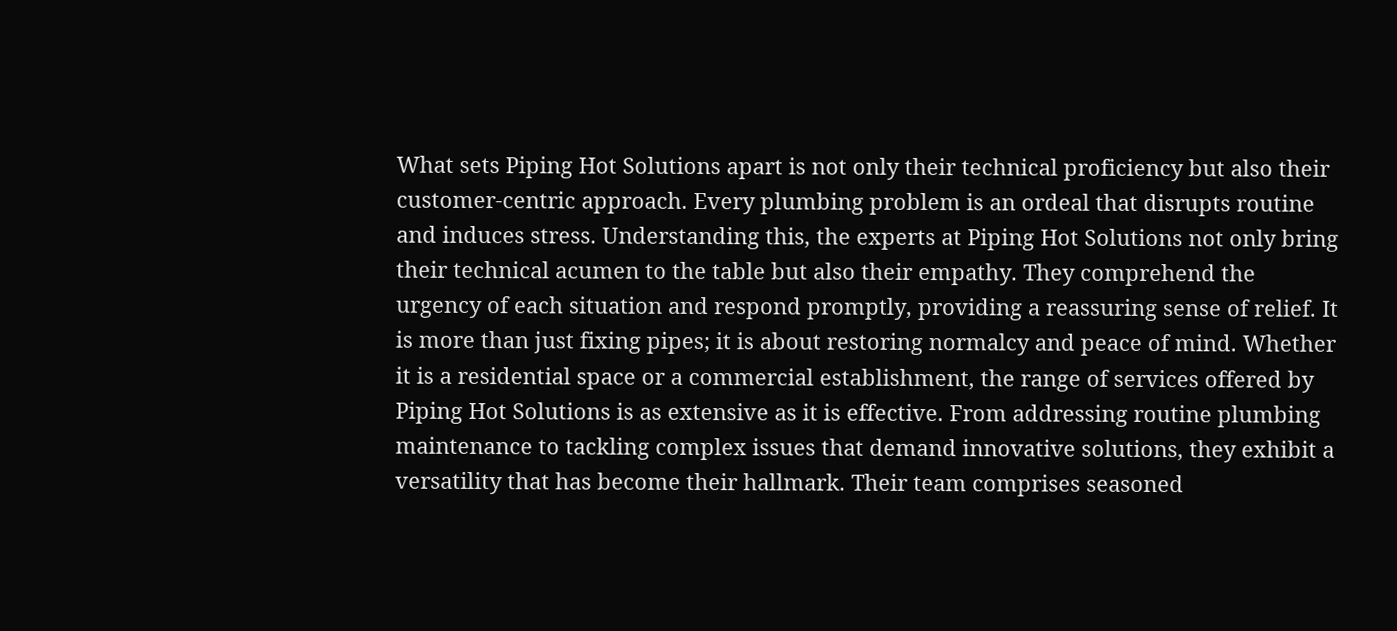What sets Piping Hot Solutions apart is not only their technical proficiency but also their customer-centric approach. Every plumbing problem is an ordeal that disrupts routine and induces stress. Understanding this, the experts at Piping Hot Solutions not only bring their technical acumen to the table but also their empathy. They comprehend the urgency of each situation and respond promptly, providing a reassuring sense of relief. It is more than just fixing pipes; it is about restoring normalcy and peace of mind. Whether it is a residential space or a commercial establishment, the range of services offered by Piping Hot Solutions is as extensive as it is effective. From addressing routine plumbing maintenance to tackling complex issues that demand innovative solutions, they exhibit a versatility that has become their hallmark. Their team comprises seasoned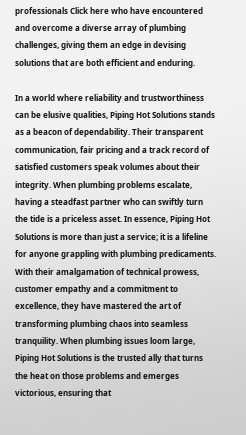professionals Click here who have encountered and overcome a diverse array of plumbing challenges, giving them an edge in devising solutions that are both efficient and enduring.

In a world where reliability and trustworthiness can be elusive qualities, Piping Hot Solutions stands as a beacon of dependability. Their transparent communication, fair pricing and a track record of satisfied customers speak volumes about their integrity. When plumbing problems escalate, having a steadfast partner who can swiftly turn the tide is a priceless asset. In essence, Piping Hot Solutions is more than just a service; it is a lifeline for anyone grappling with plumbing predicaments. With their amalgamation of technical prowess, customer empathy and a commitment to excellence, they have mastered the art of transforming plumbing chaos into seamless tranquility. When plumbing issues loom large, Piping Hot Solutions is the trusted ally that turns the heat on those problems and emerges victorious, ensuring that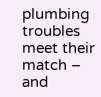plumbing troubles meet their match – and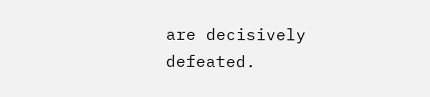are decisively defeated.